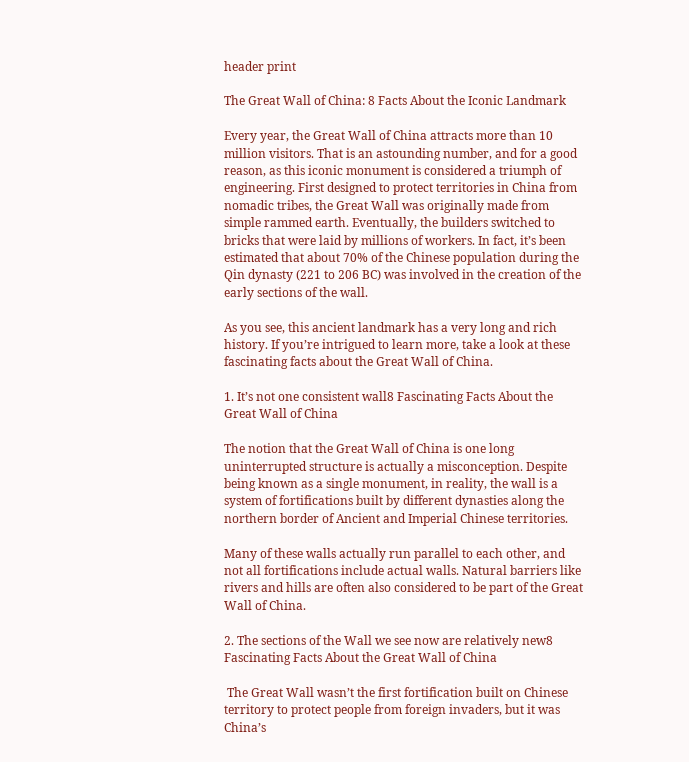header print

The Great Wall of China: 8 Facts About the Iconic Landmark

Every year, the Great Wall of China attracts more than 10 million visitors. That is an astounding number, and for a good reason, as this iconic monument is considered a triumph of engineering. First designed to protect territories in China from nomadic tribes, the Great Wall was originally made from simple rammed earth. Eventually, the builders switched to bricks that were laid by millions of workers. In fact, it’s been estimated that about 70% of the Chinese population during the Qin dynasty (221 to 206 BC) was involved in the creation of the early sections of the wall.

As you see, this ancient landmark has a very long and rich history. If you’re intrigued to learn more, take a look at these fascinating facts about the Great Wall of China.

1. It’s not one consistent wall8 Fascinating Facts About the Great Wall of China

The notion that the Great Wall of China is one long uninterrupted structure is actually a misconception. Despite being known as a single monument, in reality, the wall is a system of fortifications built by different dynasties along the northern border of Ancient and Imperial Chinese territories.

Many of these walls actually run parallel to each other, and not all fortifications include actual walls. Natural barriers like rivers and hills are often also considered to be part of the Great Wall of China.

2. The sections of the Wall we see now are relatively new8 Fascinating Facts About the Great Wall of China

 The Great Wall wasn’t the first fortification built on Chinese territory to protect people from foreign invaders, but it was China’s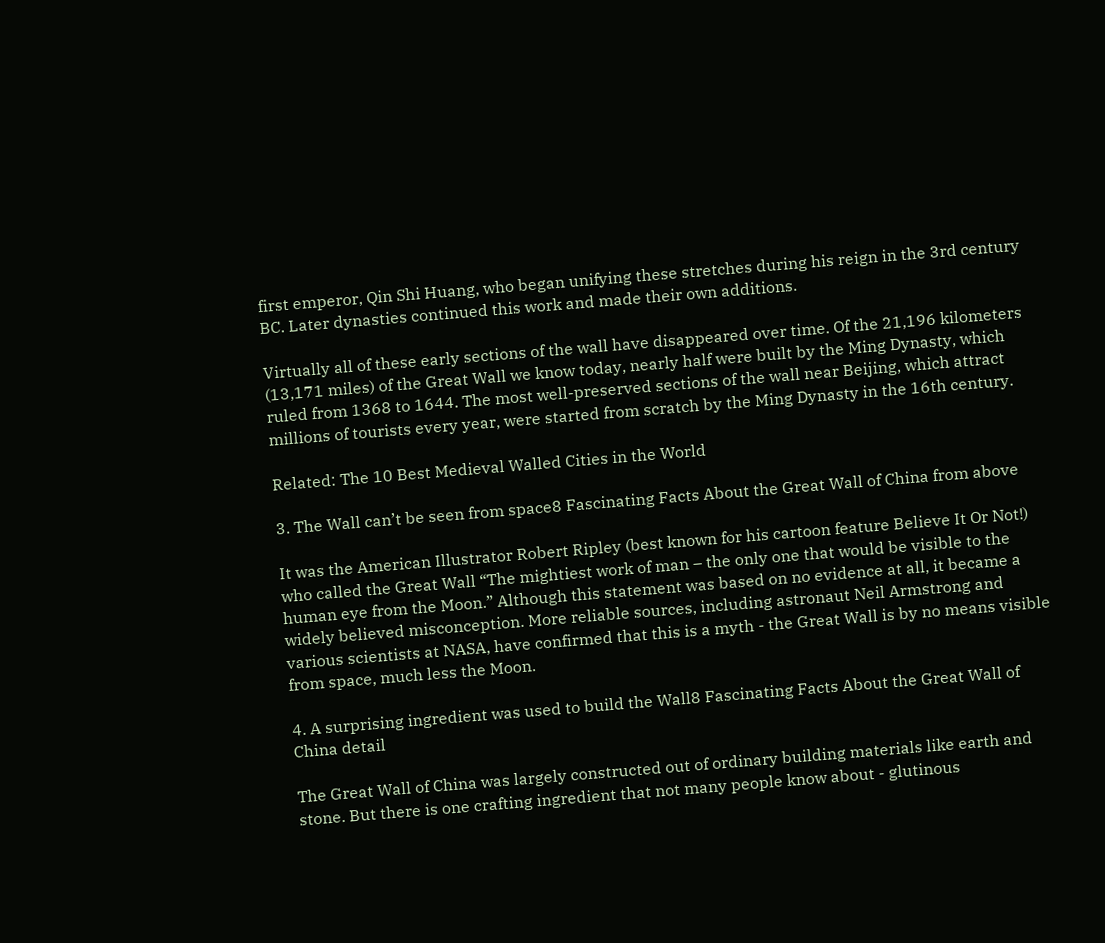first emperor, Qin Shi Huang, who began unifying these stretches during his reign in the 3rd century BC. Later dynasties continued this work and made their own additions.

Virtually all of these early sections of the wall have disappeared over time. Of the 21,196 kilometers (13,171 miles) of the Great Wall we know today, nearly half were built by the Ming Dynasty, which ruled from 1368 to 1644. The most well-preserved sections of the wall near Beijing, which attract millions of tourists every year, were started from scratch by the Ming Dynasty in the 16th century.

Related: The 10 Best Medieval Walled Cities in the World

3. The Wall can’t be seen from space8 Fascinating Facts About the Great Wall of China from above

It was the American Illustrator Robert Ripley (best known for his cartoon feature Believe It Or Not!) who called the Great Wall “The mightiest work of man – the only one that would be visible to the human eye from the Moon.” Although this statement was based on no evidence at all, it became a widely believed misconception. More reliable sources, including astronaut Neil Armstrong and various scientists at NASA, have confirmed that this is a myth - the Great Wall is by no means visible from space, much less the Moon.

4. A surprising ingredient was used to build the Wall8 Fascinating Facts About the Great Wall of China detail

The Great Wall of China was largely constructed out of ordinary building materials like earth and stone. But there is one crafting ingredient that not many people know about - glutinous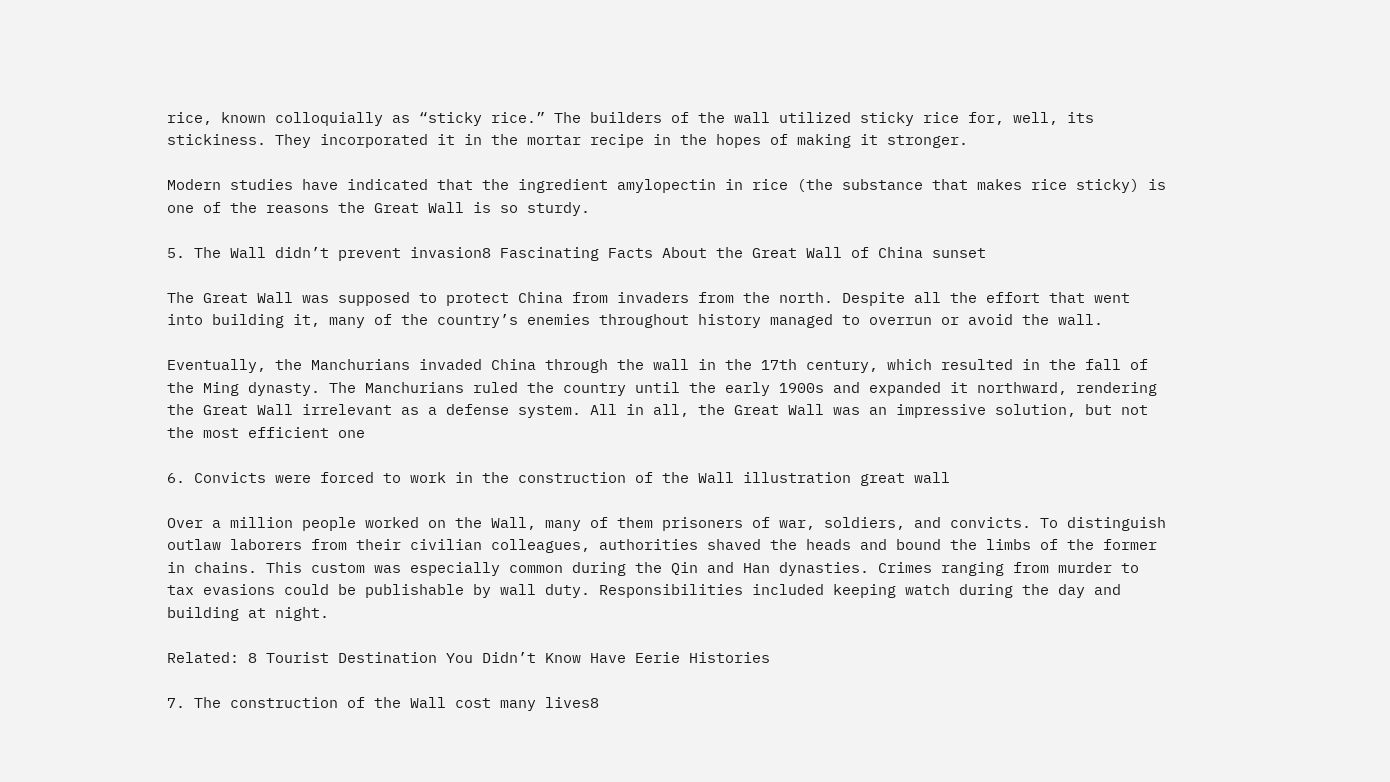rice, known colloquially as “sticky rice.” The builders of the wall utilized sticky rice for, well, its stickiness. They incorporated it in the mortar recipe in the hopes of making it stronger.

Modern studies have indicated that the ingredient amylopectin in rice (the substance that makes rice sticky) is one of the reasons the Great Wall is so sturdy.

5. The Wall didn’t prevent invasion8 Fascinating Facts About the Great Wall of China sunset

The Great Wall was supposed to protect China from invaders from the north. Despite all the effort that went into building it, many of the country’s enemies throughout history managed to overrun or avoid the wall.

Eventually, the Manchurians invaded China through the wall in the 17th century, which resulted in the fall of the Ming dynasty. The Manchurians ruled the country until the early 1900s and expanded it northward, rendering the Great Wall irrelevant as a defense system. All in all, the Great Wall was an impressive solution, but not the most efficient one

6. Convicts were forced to work in the construction of the Wall illustration great wall

Over a million people worked on the Wall, many of them prisoners of war, soldiers, and convicts. To distinguish outlaw laborers from their civilian colleagues, authorities shaved the heads and bound the limbs of the former in chains. This custom was especially common during the Qin and Han dynasties. Crimes ranging from murder to tax evasions could be publishable by wall duty. Responsibilities included keeping watch during the day and building at night.

Related: 8 Tourist Destination You Didn’t Know Have Eerie Histories

7. The construction of the Wall cost many lives8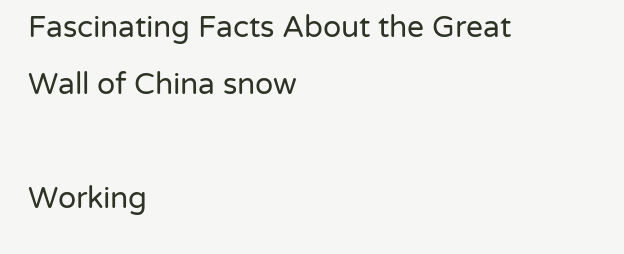Fascinating Facts About the Great Wall of China snow

Working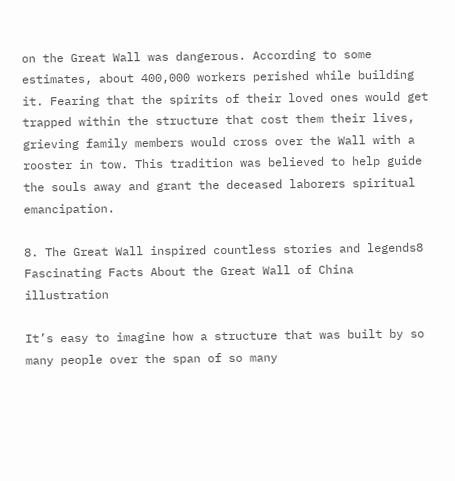on the Great Wall was dangerous. According to some estimates, about 400,000 workers perished while building it. Fearing that the spirits of their loved ones would get trapped within the structure that cost them their lives, grieving family members would cross over the Wall with a rooster in tow. This tradition was believed to help guide the souls away and grant the deceased laborers spiritual emancipation.

8. The Great Wall inspired countless stories and legends8 Fascinating Facts About the Great Wall of China illustration

It’s easy to imagine how a structure that was built by so many people over the span of so many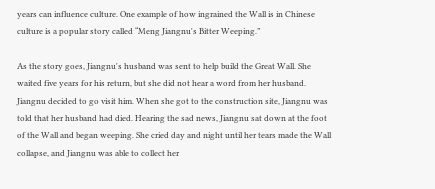years can influence culture. One example of how ingrained the Wall is in Chinese culture is a popular story called “Meng Jiangnu's Bitter Weeping.”

As the story goes, Jiangnu's husband was sent to help build the Great Wall. She waited five years for his return, but she did not hear a word from her husband. Jiangnu decided to go visit him. When she got to the construction site, Jiangnu was told that her husband had died. Hearing the sad news, Jiangnu sat down at the foot of the Wall and began weeping. She cried day and night until her tears made the Wall collapse, and Jiangnu was able to collect her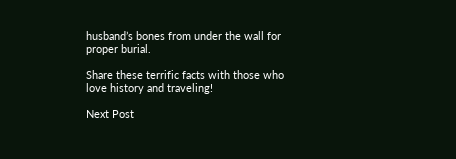husband’s bones from under the wall for proper burial.

Share these terrific facts with those who love history and traveling!

Next Post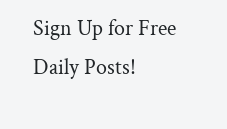Sign Up for Free Daily Posts!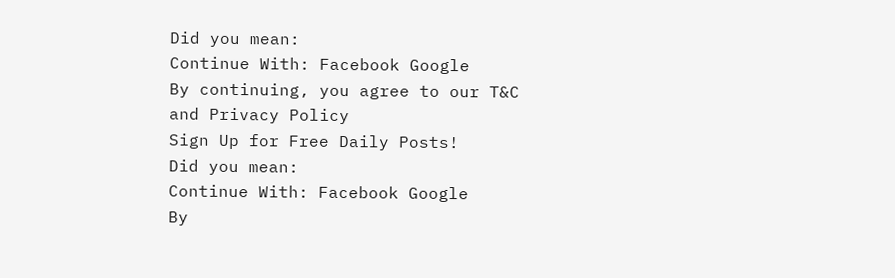Did you mean:
Continue With: Facebook Google
By continuing, you agree to our T&C and Privacy Policy
Sign Up for Free Daily Posts!
Did you mean:
Continue With: Facebook Google
By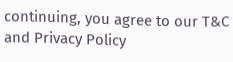continuing, you agree to our T&C and Privacy Policy